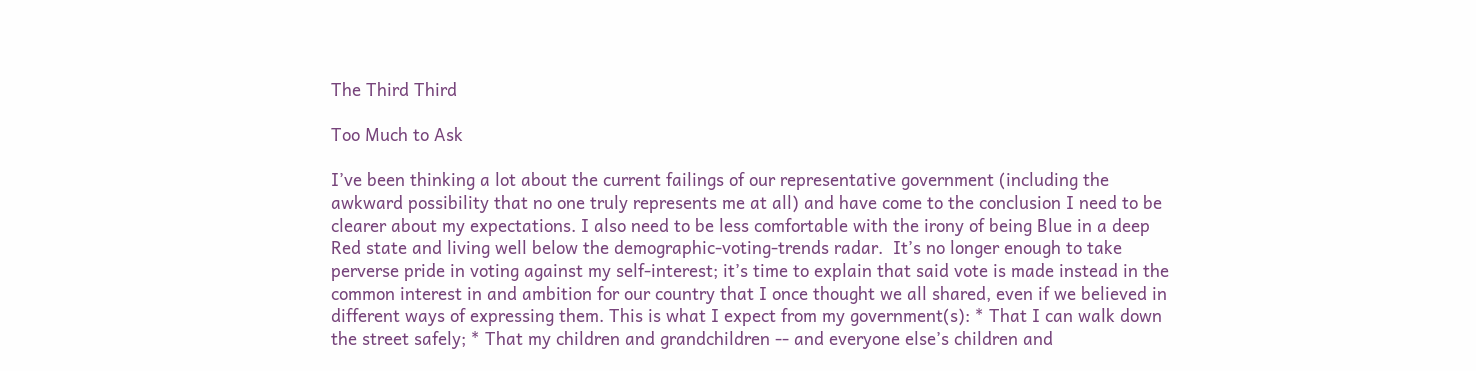The Third Third

Too Much to Ask

I’ve been thinking a lot about the current failings of our representative government (including the awkward possibility that no one truly represents me at all) and have come to the conclusion I need to be clearer about my expectations. I also need to be less comfortable with the irony of being Blue in a deep Red state and living well below the demographic-voting-trends radar.  It’s no longer enough to take perverse pride in voting against my self-interest; it’s time to explain that said vote is made instead in the common interest in and ambition for our country that I once thought we all shared, even if we believed in different ways of expressing them. This is what I expect from my government(s): * That I can walk down the street safely; * That my children and grandchildren -- and everyone else’s children and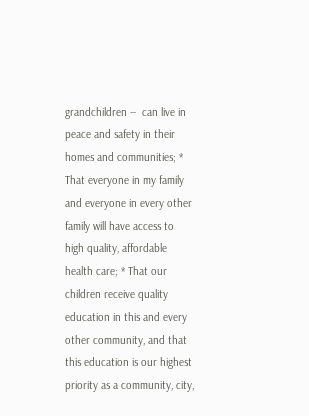grandchildren --  can live in peace and safety in their homes and communities; * That everyone in my family and everyone in every other family will have access to high quality, affordable health care; * That our children receive quality education in this and every other community, and that this education is our highest priority as a community, city,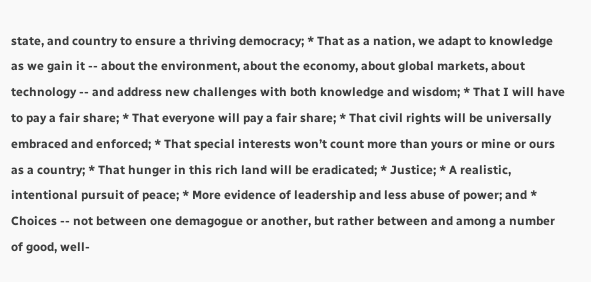state, and country to ensure a thriving democracy; * That as a nation, we adapt to knowledge as we gain it -- about the environment, about the economy, about global markets, about technology -- and address new challenges with both knowledge and wisdom; * That I will have to pay a fair share; * That everyone will pay a fair share; * That civil rights will be universally embraced and enforced; * That special interests won’t count more than yours or mine or ours as a country; * That hunger in this rich land will be eradicated; * Justice; * A realistic, intentional pursuit of peace; * More evidence of leadership and less abuse of power; and * Choices -- not between one demagogue or another, but rather between and among a number of good, well-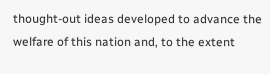thought-out ideas developed to advance the welfare of this nation and, to the extent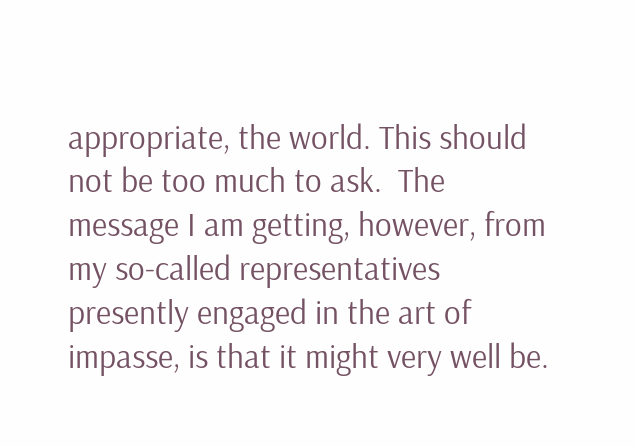appropriate, the world. This should not be too much to ask.  The message I am getting, however, from my so-called representatives presently engaged in the art of impasse, is that it might very well be.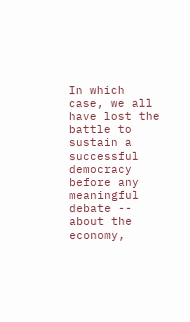In which case, we all have lost the battle to sustain a successful democracy before any meaningful debate -- about the economy,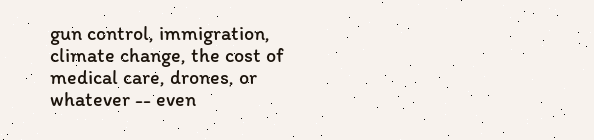gun control, immigration, climate change, the cost of medical care, drones, or whatever -- even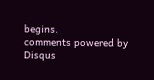begins.
comments powered by Disqus